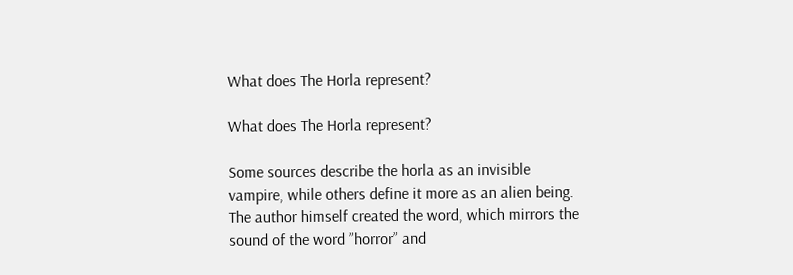What does The Horla represent?

What does The Horla represent?

Some sources describe the horla as an invisible vampire, while others define it more as an alien being. The author himself created the word, which mirrors the sound of the word ”horror” and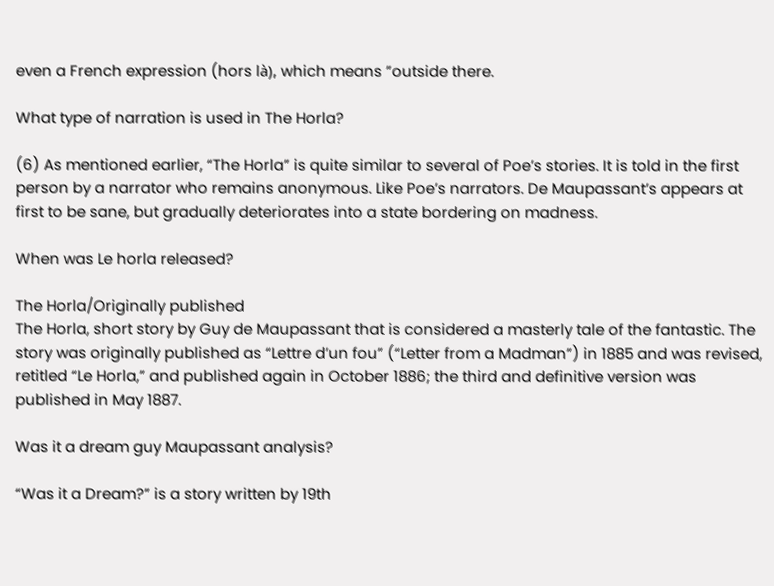even a French expression (hors là), which means ”outside there.

What type of narration is used in The Horla?

(6) As mentioned earlier, “The Horla” is quite similar to several of Poe’s stories. It is told in the first person by a narrator who remains anonymous. Like Poe’s narrators. De Maupassant’s appears at first to be sane, but gradually deteriorates into a state bordering on madness.

When was Le horla released?

The Horla/Originally published
The Horla, short story by Guy de Maupassant that is considered a masterly tale of the fantastic. The story was originally published as “Lettre d’un fou” (“Letter from a Madman”) in 1885 and was revised, retitled “Le Horla,” and published again in October 1886; the third and definitive version was published in May 1887.

Was it a dream guy Maupassant analysis?

“Was it a Dream?” is a story written by 19th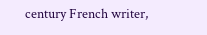century French writer,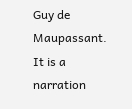Guy de Maupassant. It is a narration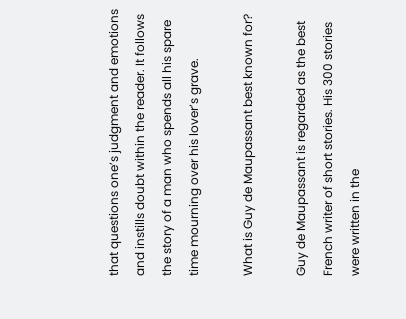that questions one’s judgment and emotions and instills doubt within the reader. It follows the story of a man who spends all his spare time mourning over his lover’s grave.

What is Guy de Maupassant best known for?

Guy de Maupassant is regarded as the best French writer of short stories. His 300 stories were written in the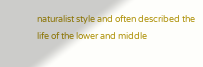naturalist style and often described the life of the lower and middle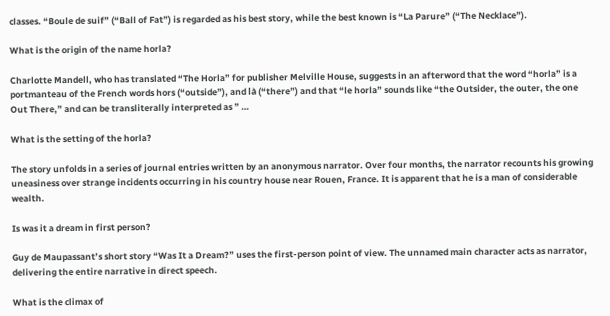classes. “Boule de suif” (“Ball of Fat”) is regarded as his best story, while the best known is “La Parure” (“The Necklace”).

What is the origin of the name horla?

Charlotte Mandell, who has translated “The Horla” for publisher Melville House, suggests in an afterword that the word “horla” is a portmanteau of the French words hors (“outside”), and là (“there”) and that “le horla” sounds like “the Outsider, the outer, the one Out There,” and can be transliterally interpreted as ” …

What is the setting of the horla?

The story unfolds in a series of journal entries written by an anonymous narrator. Over four months, the narrator recounts his growing uneasiness over strange incidents occurring in his country house near Rouen, France. It is apparent that he is a man of considerable wealth.

Is was it a dream in first person?

Guy de Maupassant’s short story “Was It a Dream?” uses the first-person point of view. The unnamed main character acts as narrator, delivering the entire narrative in direct speech.

What is the climax of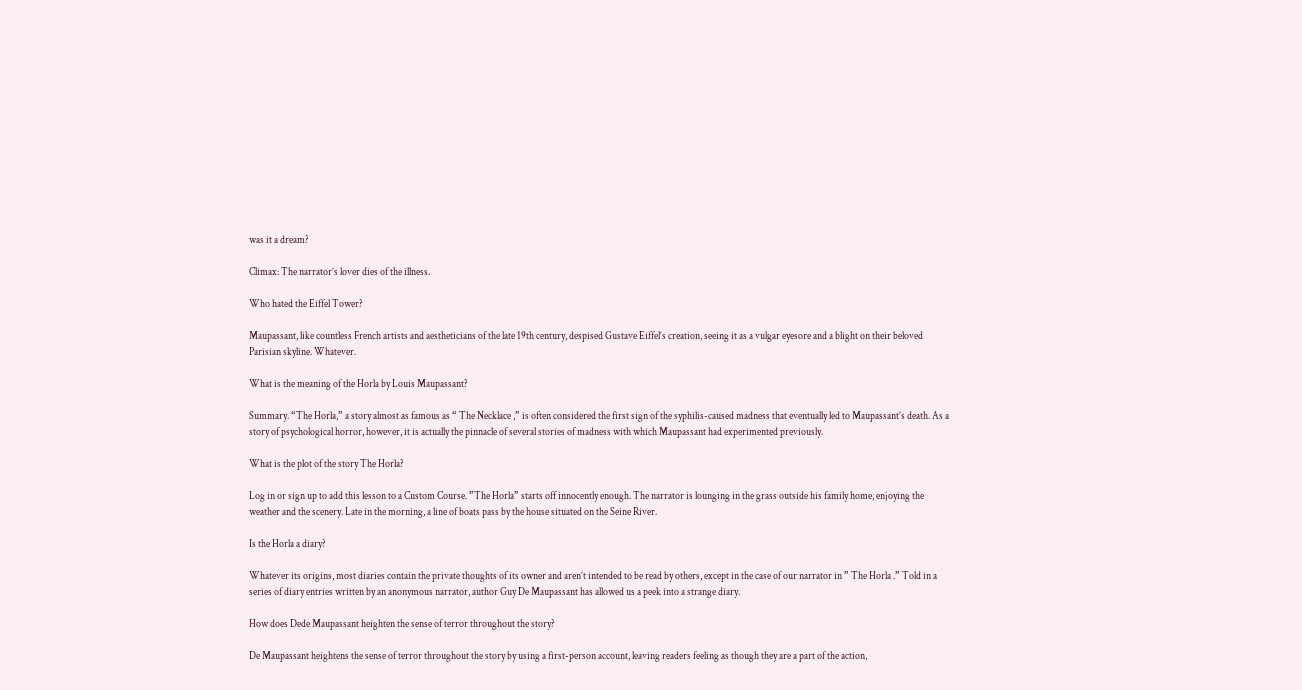was it a dream?

Climax: The narrator’s lover dies of the illness.

Who hated the Eiffel Tower?

Maupassant, like countless French artists and aestheticians of the late 19th century, despised Gustave Eiffel’s creation, seeing it as a vulgar eyesore and a blight on their beloved Parisian skyline. Whatever.

What is the meaning of the Horla by Louis Maupassant?

Summary. “The Horla,” a story almost as famous as “ The Necklace ,” is often considered the first sign of the syphilis-caused madness that eventually led to Maupassant’s death. As a story of psychological horror, however, it is actually the pinnacle of several stories of madness with which Maupassant had experimented previously.

What is the plot of the story The Horla?

Log in or sign up to add this lesson to a Custom Course. ”The Horla” starts off innocently enough. The narrator is lounging in the grass outside his family home, enjoying the weather and the scenery. Late in the morning, a line of boats pass by the house situated on the Seine River.

Is the Horla a diary?

Whatever its origins, most diaries contain the private thoughts of its owner and aren’t intended to be read by others, except in the case of our narrator in ” The Horla .” Told in a series of diary entries written by an anonymous narrator, author Guy De Maupassant has allowed us a peek into a strange diary.

How does Dede Maupassant heighten the sense of terror throughout the story?

De Maupassant heightens the sense of terror throughout the story by using a first-person account, leaving readers feeling as though they are a part of the action,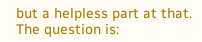but a helpless part at that. The question is: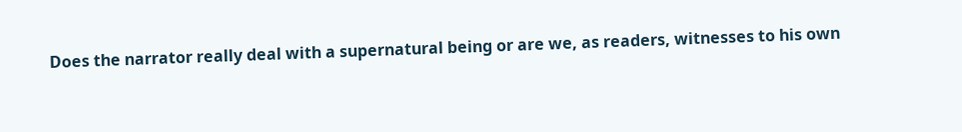Does the narrator really deal with a supernatural being or are we, as readers, witnesses to his own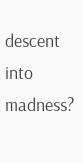descent into madness?